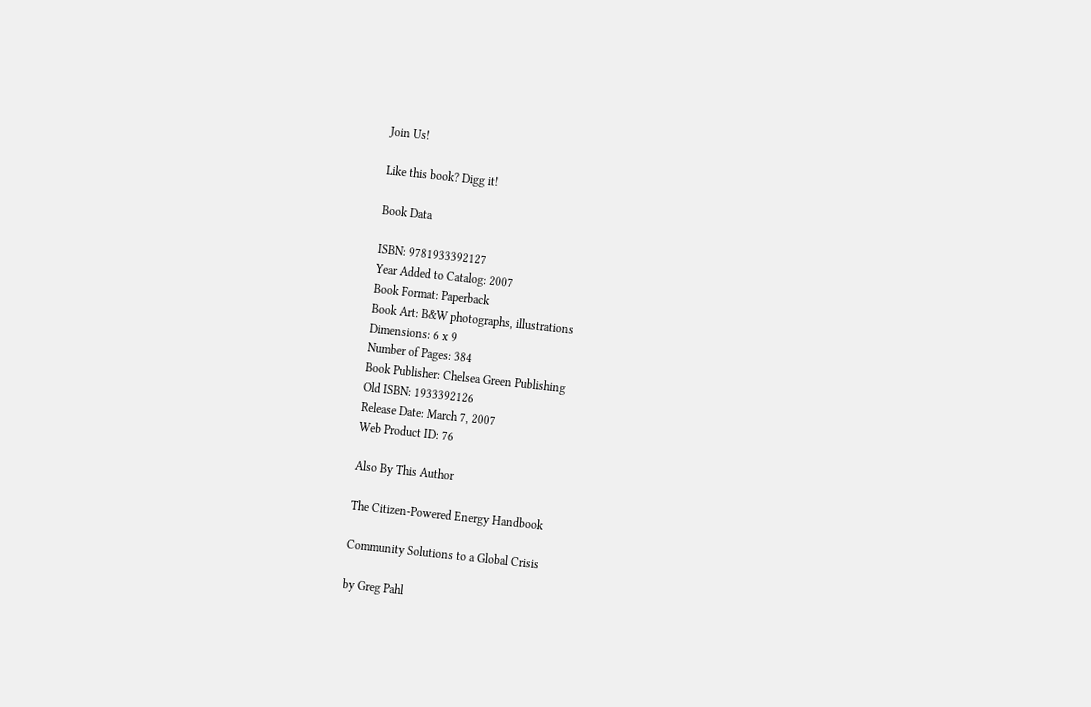Join Us!

Like this book? Digg it!

Book Data

ISBN: 9781933392127
Year Added to Catalog: 2007
Book Format: Paperback
Book Art: B&W photographs, illustrations
Dimensions: 6 x 9
Number of Pages: 384
Book Publisher: Chelsea Green Publishing
Old ISBN: 1933392126
Release Date: March 7, 2007
Web Product ID: 76

Also By This Author

The Citizen-Powered Energy Handbook

Community Solutions to a Global Crisis

by Greg Pahl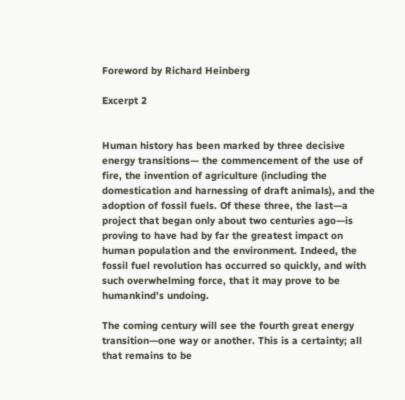Foreword by Richard Heinberg

Excerpt 2


Human history has been marked by three decisive energy transitions— the commencement of the use of fire, the invention of agriculture (including the domestication and harnessing of draft animals), and the adoption of fossil fuels. Of these three, the last—a project that began only about two centuries ago—is proving to have had by far the greatest impact on human population and the environment. Indeed, the fossil fuel revolution has occurred so quickly, and with such overwhelming force, that it may prove to be humankind’s undoing.

The coming century will see the fourth great energy transition—one way or another. This is a certainty; all that remains to be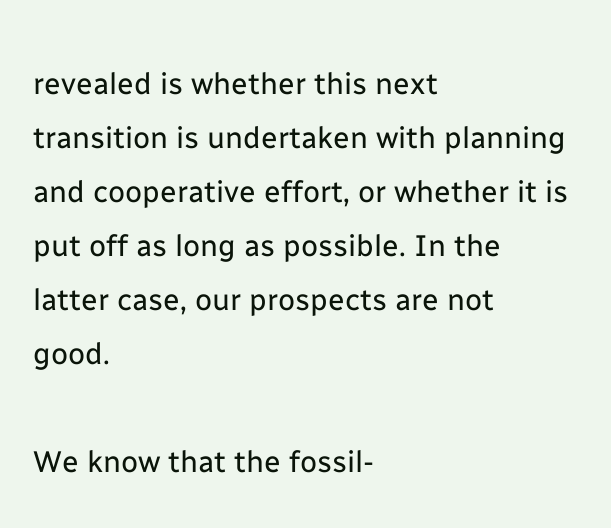revealed is whether this next transition is undertaken with planning and cooperative effort, or whether it is put off as long as possible. In the latter case, our prospects are not good.

We know that the fossil-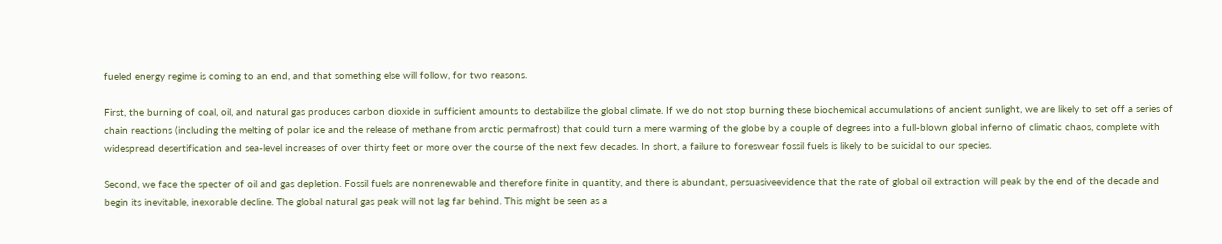fueled energy regime is coming to an end, and that something else will follow, for two reasons.

First, the burning of coal, oil, and natural gas produces carbon dioxide in sufficient amounts to destabilize the global climate. If we do not stop burning these biochemical accumulations of ancient sunlight, we are likely to set off a series of chain reactions (including the melting of polar ice and the release of methane from arctic permafrost) that could turn a mere warming of the globe by a couple of degrees into a full-blown global inferno of climatic chaos, complete with widespread desertification and sea-level increases of over thirty feet or more over the course of the next few decades. In short, a failure to foreswear fossil fuels is likely to be suicidal to our species.

Second, we face the specter of oil and gas depletion. Fossil fuels are nonrenewable and therefore finite in quantity, and there is abundant, persuasiveevidence that the rate of global oil extraction will peak by the end of the decade and begin its inevitable, inexorable decline. The global natural gas peak will not lag far behind. This might be seen as a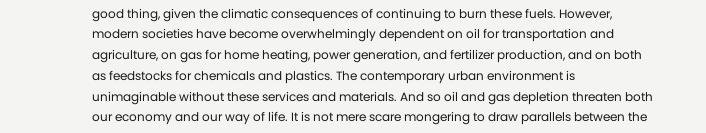good thing, given the climatic consequences of continuing to burn these fuels. However, modern societies have become overwhelmingly dependent on oil for transportation and agriculture, on gas for home heating, power generation, and fertilizer production, and on both as feedstocks for chemicals and plastics. The contemporary urban environment is unimaginable without these services and materials. And so oil and gas depletion threaten both our economy and our way of life. It is not mere scare mongering to draw parallels between the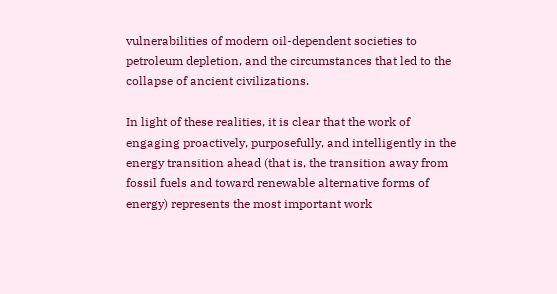vulnerabilities of modern oil-dependent societies to petroleum depletion, and the circumstances that led to the collapse of ancient civilizations.

In light of these realities, it is clear that the work of engaging proactively, purposefully, and intelligently in the energy transition ahead (that is, the transition away from fossil fuels and toward renewable alternative forms of energy) represents the most important work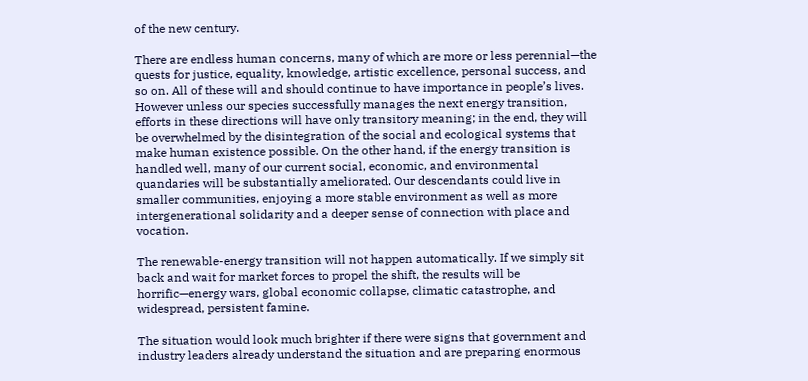of the new century.

There are endless human concerns, many of which are more or less perennial—the quests for justice, equality, knowledge, artistic excellence, personal success, and so on. All of these will and should continue to have importance in people’s lives. However unless our species successfully manages the next energy transition, efforts in these directions will have only transitory meaning; in the end, they will be overwhelmed by the disintegration of the social and ecological systems that make human existence possible. On the other hand, if the energy transition is handled well, many of our current social, economic, and environmental quandaries will be substantially ameliorated. Our descendants could live in smaller communities, enjoying a more stable environment as well as more intergenerational solidarity and a deeper sense of connection with place and vocation.

The renewable-energy transition will not happen automatically. If we simply sit back and wait for market forces to propel the shift, the results will be horrific—energy wars, global economic collapse, climatic catastrophe, and widespread, persistent famine.

The situation would look much brighter if there were signs that government and industry leaders already understand the situation and are preparing enormous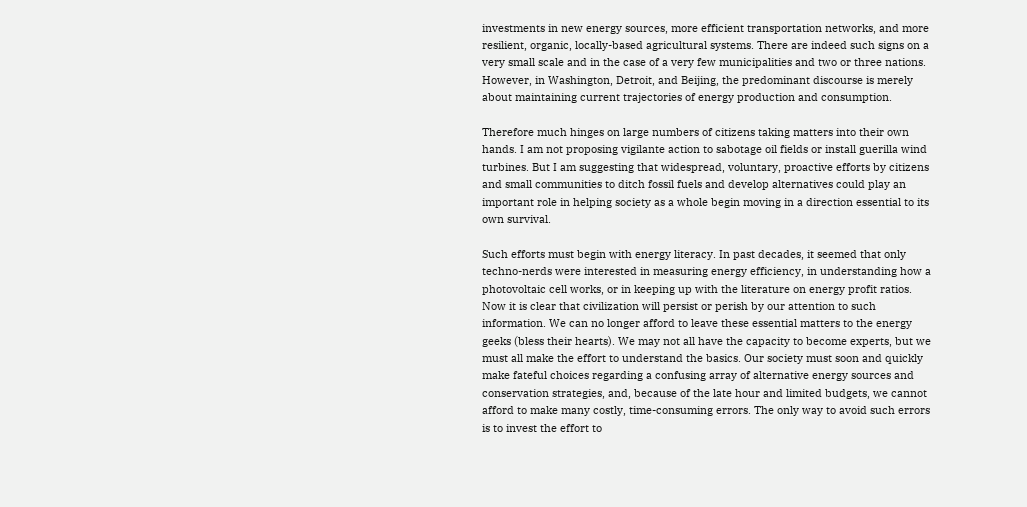investments in new energy sources, more efficient transportation networks, and more resilient, organic, locally-based agricultural systems. There are indeed such signs on a very small scale and in the case of a very few municipalities and two or three nations. However, in Washington, Detroit, and Beijing, the predominant discourse is merely about maintaining current trajectories of energy production and consumption.

Therefore much hinges on large numbers of citizens taking matters into their own hands. I am not proposing vigilante action to sabotage oil fields or install guerilla wind turbines. But I am suggesting that widespread, voluntary, proactive efforts by citizens and small communities to ditch fossil fuels and develop alternatives could play an important role in helping society as a whole begin moving in a direction essential to its own survival.

Such efforts must begin with energy literacy. In past decades, it seemed that only techno-nerds were interested in measuring energy efficiency, in understanding how a photovoltaic cell works, or in keeping up with the literature on energy profit ratios. Now it is clear that civilization will persist or perish by our attention to such information. We can no longer afford to leave these essential matters to the energy geeks (bless their hearts). We may not all have the capacity to become experts, but we must all make the effort to understand the basics. Our society must soon and quickly make fateful choices regarding a confusing array of alternative energy sources and conservation strategies, and, because of the late hour and limited budgets, we cannot afford to make many costly, time-consuming errors. The only way to avoid such errors is to invest the effort to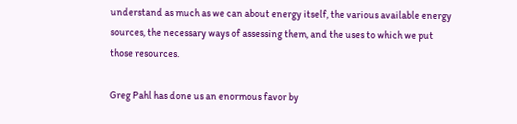understand as much as we can about energy itself, the various available energy sources, the necessary ways of assessing them, and the uses to which we put those resources.

Greg Pahl has done us an enormous favor by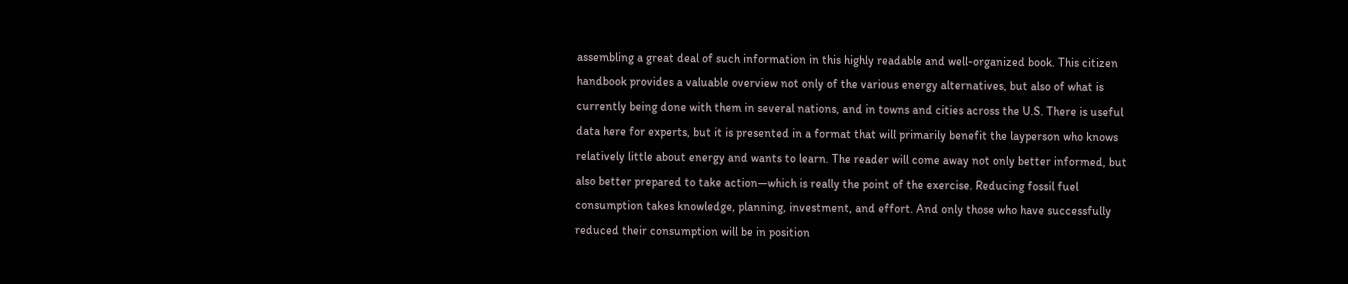assembling a great deal of such information in this highly readable and well-organized book. This citizen handbook provides a valuable overview not only of the various energy alternatives, but also of what is currently being done with them in several nations, and in towns and cities across the U.S. There is useful data here for experts, but it is presented in a format that will primarily benefit the layperson who knows relatively little about energy and wants to learn. The reader will come away not only better informed, but also better prepared to take action—which is really the point of the exercise. Reducing fossil fuel consumption takes knowledge, planning, investment, and effort. And only those who have successfully reduced their consumption will be in position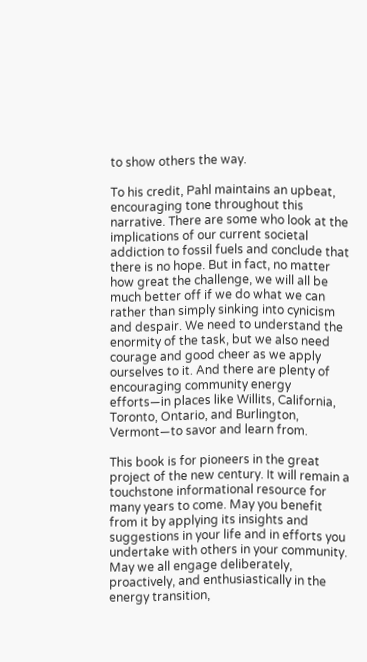to show others the way.

To his credit, Pahl maintains an upbeat, encouraging tone throughout this narrative. There are some who look at the implications of our current societal addiction to fossil fuels and conclude that there is no hope. But in fact, no matter how great the challenge, we will all be much better off if we do what we can rather than simply sinking into cynicism and despair. We need to understand the enormity of the task, but we also need courage and good cheer as we apply ourselves to it. And there are plenty of encouraging community energy efforts—in places like Willits, California, Toronto, Ontario, and Burlington, Vermont—to savor and learn from.

This book is for pioneers in the great project of the new century. It will remain a touchstone informational resource for many years to come. May you benefit from it by applying its insights and suggestions in your life and in efforts you undertake with others in your community. May we all engage deliberately, proactively, and enthusiastically in the energy transition,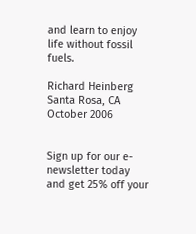and learn to enjoy life without fossil fuels.

Richard Heinberg
Santa Rosa, CA
October 2006


Sign up for our e-newsletter today and get 25% off your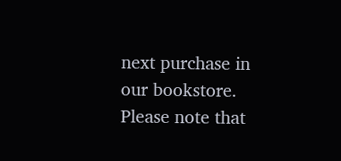next purchase in our bookstore. Please note that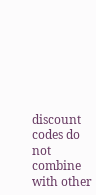discount codes do not combine with other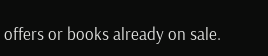offers or books already on sale.